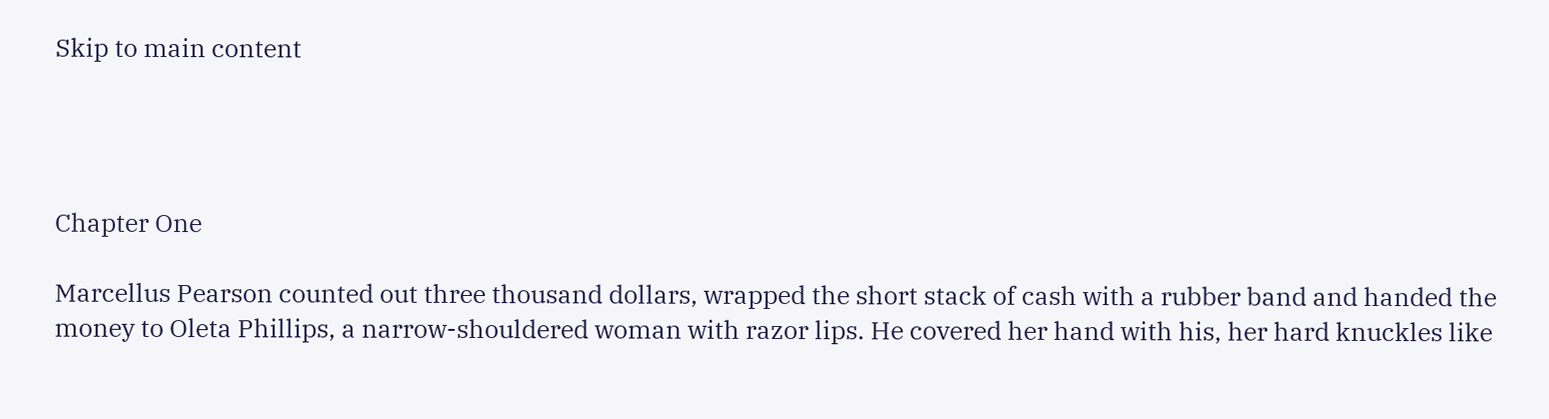Skip to main content




Chapter One

Marcellus Pearson counted out three thousand dollars, wrapped the short stack of cash with a rubber band and handed the money to Oleta Phillips, a narrow-shouldered woman with razor lips. He covered her hand with his, her hard knuckles like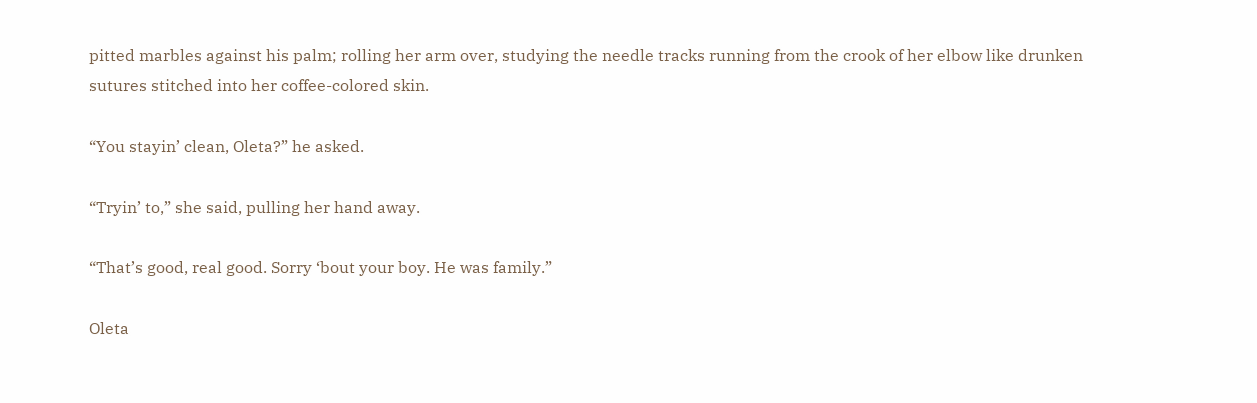pitted marbles against his palm; rolling her arm over, studying the needle tracks running from the crook of her elbow like drunken sutures stitched into her coffee-colored skin.

“You stayin’ clean, Oleta?” he asked.

“Tryin’ to,” she said, pulling her hand away.

“That’s good, real good. Sorry ‘bout your boy. He was family.”

Oleta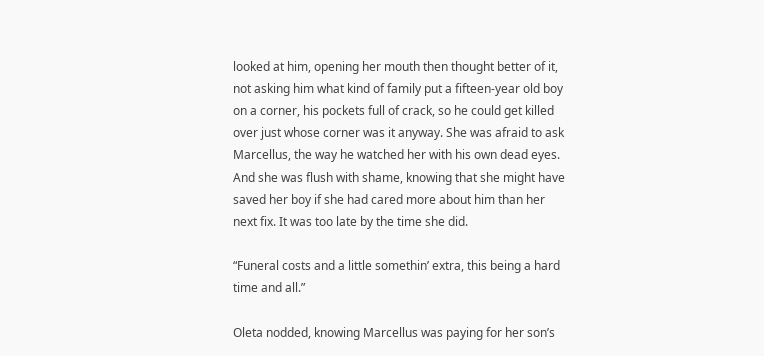looked at him, opening her mouth then thought better of it, not asking him what kind of family put a fifteen-year old boy on a corner, his pockets full of crack, so he could get killed over just whose corner was it anyway. She was afraid to ask Marcellus, the way he watched her with his own dead eyes. And she was flush with shame, knowing that she might have saved her boy if she had cared more about him than her next fix. It was too late by the time she did.

“Funeral costs and a little somethin’ extra, this being a hard time and all.”

Oleta nodded, knowing Marcellus was paying for her son’s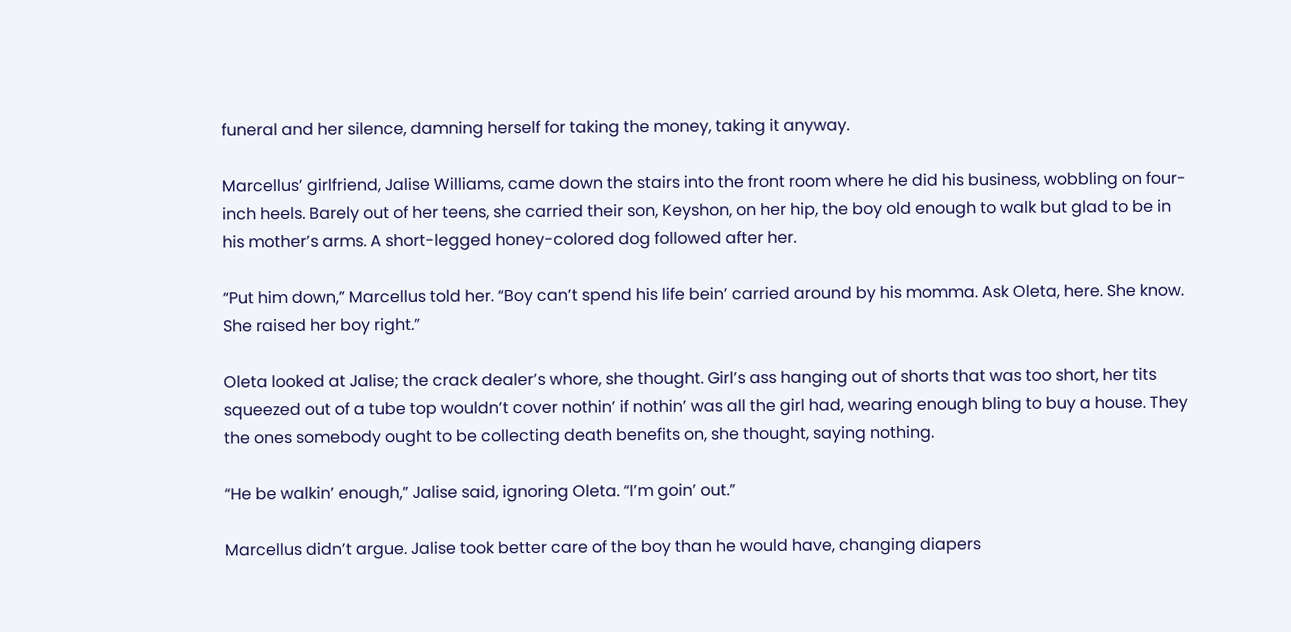funeral and her silence, damning herself for taking the money, taking it anyway.

Marcellus’ girlfriend, Jalise Williams, came down the stairs into the front room where he did his business, wobbling on four-inch heels. Barely out of her teens, she carried their son, Keyshon, on her hip, the boy old enough to walk but glad to be in his mother’s arms. A short-legged honey-colored dog followed after her.

“Put him down,” Marcellus told her. “Boy can’t spend his life bein’ carried around by his momma. Ask Oleta, here. She know. She raised her boy right.”

Oleta looked at Jalise; the crack dealer’s whore, she thought. Girl’s ass hanging out of shorts that was too short, her tits squeezed out of a tube top wouldn’t cover nothin’ if nothin’ was all the girl had, wearing enough bling to buy a house. They the ones somebody ought to be collecting death benefits on, she thought, saying nothing.

“He be walkin’ enough,” Jalise said, ignoring Oleta. “I’m goin’ out.”

Marcellus didn’t argue. Jalise took better care of the boy than he would have, changing diapers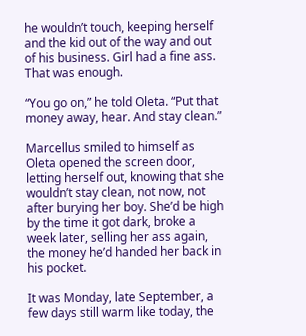he wouldn’t touch, keeping herself and the kid out of the way and out of his business. Girl had a fine ass. That was enough.

“You go on,” he told Oleta. “Put that money away, hear. And stay clean.”

Marcellus smiled to himself as Oleta opened the screen door, letting herself out, knowing that she wouldn’t stay clean, not now, not after burying her boy. She’d be high by the time it got dark, broke a week later, selling her ass again, the money he’d handed her back in his pocket.

It was Monday, late September, a few days still warm like today, the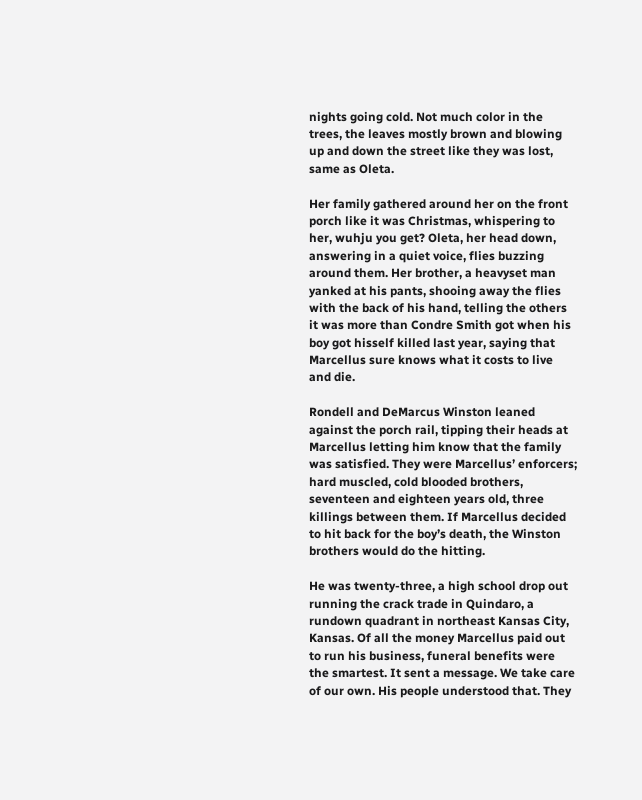nights going cold. Not much color in the trees, the leaves mostly brown and blowing up and down the street like they was lost, same as Oleta.

Her family gathered around her on the front porch like it was Christmas, whispering to her, wuhju you get? Oleta, her head down, answering in a quiet voice, flies buzzing around them. Her brother, a heavyset man yanked at his pants, shooing away the flies with the back of his hand, telling the others it was more than Condre Smith got when his boy got hisself killed last year, saying that Marcellus sure knows what it costs to live and die.

Rondell and DeMarcus Winston leaned against the porch rail, tipping their heads at Marcellus letting him know that the family was satisfied. They were Marcellus’ enforcers; hard muscled, cold blooded brothers, seventeen and eighteen years old, three killings between them. If Marcellus decided to hit back for the boy’s death, the Winston brothers would do the hitting.

He was twenty-three, a high school drop out running the crack trade in Quindaro, a rundown quadrant in northeast Kansas City, Kansas. Of all the money Marcellus paid out to run his business, funeral benefits were the smartest. It sent a message. We take care of our own. His people understood that. They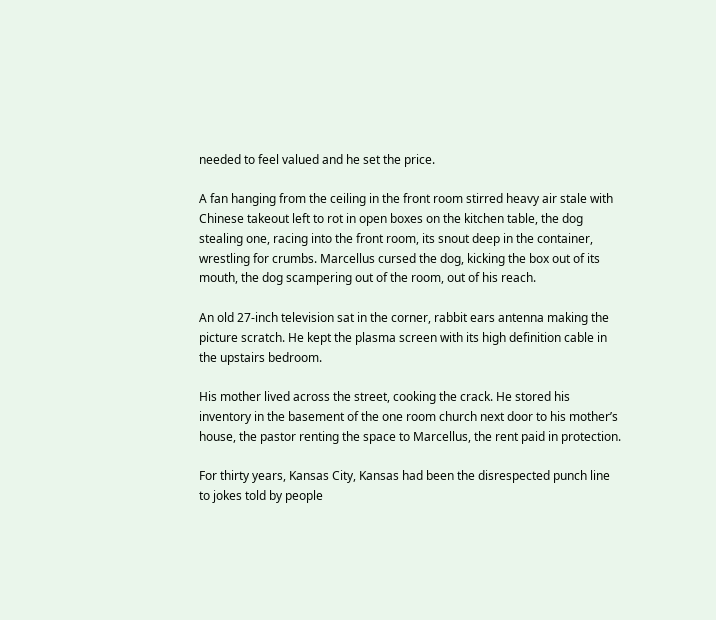needed to feel valued and he set the price.

A fan hanging from the ceiling in the front room stirred heavy air stale with Chinese takeout left to rot in open boxes on the kitchen table, the dog stealing one, racing into the front room, its snout deep in the container, wrestling for crumbs. Marcellus cursed the dog, kicking the box out of its mouth, the dog scampering out of the room, out of his reach.

An old 27-inch television sat in the corner, rabbit ears antenna making the picture scratch. He kept the plasma screen with its high definition cable in the upstairs bedroom.

His mother lived across the street, cooking the crack. He stored his inventory in the basement of the one room church next door to his mother’s house, the pastor renting the space to Marcellus, the rent paid in protection.

For thirty years, Kansas City, Kansas had been the disrespected punch line to jokes told by people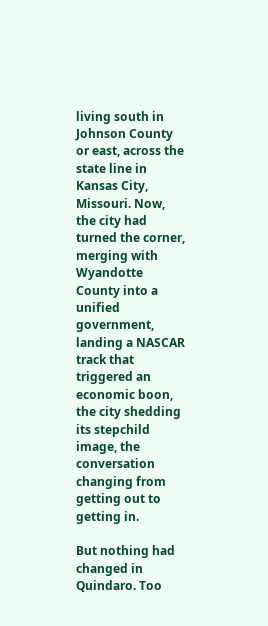living south in Johnson County or east, across the state line in Kansas City, Missouri. Now, the city had turned the corner, merging with Wyandotte County into a unified government, landing a NASCAR track that triggered an economic boon, the city shedding its stepchild image, the conversation changing from getting out to getting in.

But nothing had changed in Quindaro. Too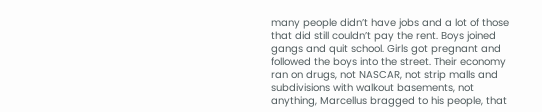many people didn’t have jobs and a lot of those that did still couldn’t pay the rent. Boys joined gangs and quit school. Girls got pregnant and followed the boys into the street. Their economy ran on drugs, not NASCAR, not strip malls and subdivisions with walkout basements, not anything, Marcellus bragged to his people, that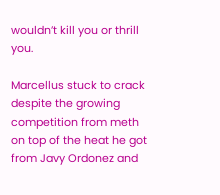wouldn’t kill you or thrill you.

Marcellus stuck to crack despite the growing competition from meth on top of the heat he got from Javy Ordonez and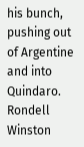his bunch, pushing out of Argentine and into Quindaro. Rondell Winston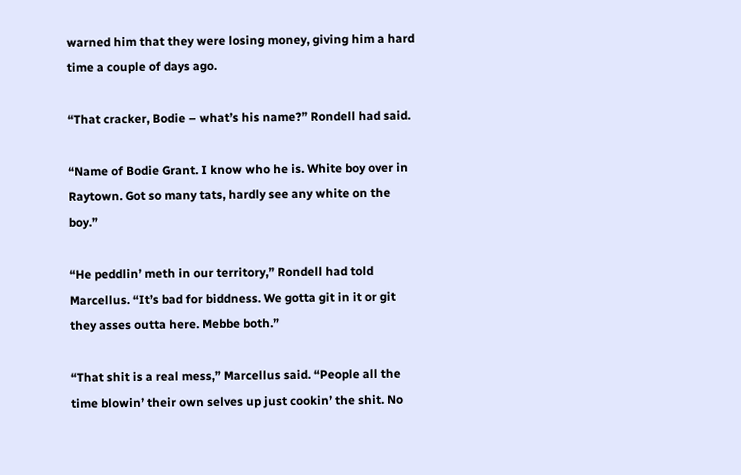warned him that they were losing money, giving him a hard time a couple of days ago.

“That cracker, Bodie – what’s his name?” Rondell had said.

“Name of Bodie Grant. I know who he is. White boy over in Raytown. Got so many tats, hardly see any white on the boy.”

“He peddlin’ meth in our territory,” Rondell had told Marcellus. “It’s bad for biddness. We gotta git in it or git they asses outta here. Mebbe both.”

“That shit is a real mess,” Marcellus said. “People all the time blowin’ their own selves up just cookin’ the shit. No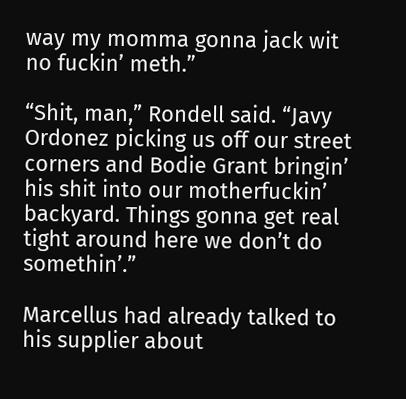way my momma gonna jack wit no fuckin’ meth.”

“Shit, man,” Rondell said. “Javy Ordonez picking us off our street corners and Bodie Grant bringin’ his shit into our motherfuckin’ backyard. Things gonna get real tight around here we don’t do somethin’.”

Marcellus had already talked to his supplier about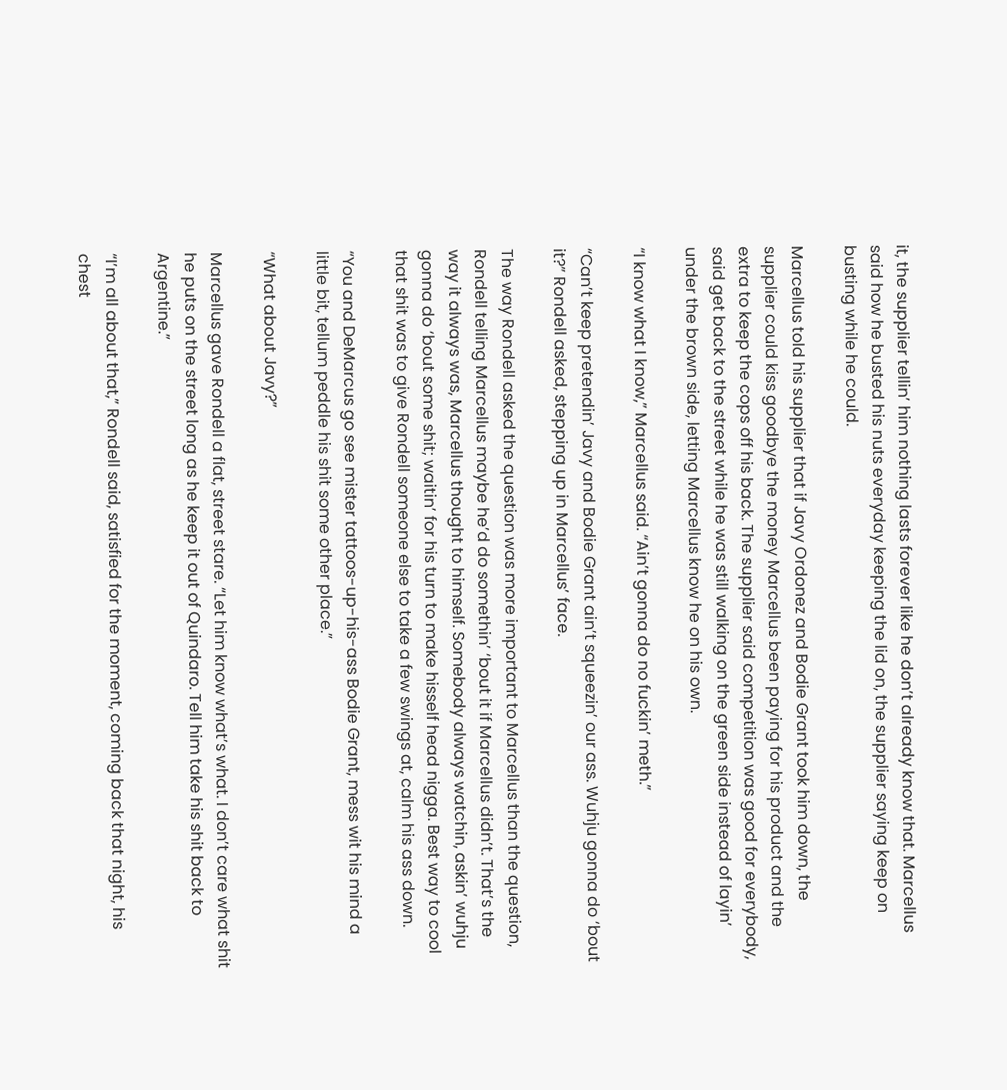it, the supplier tellin’ him nothing lasts forever like he don’t already know that. Marcellus said how he busted his nuts everyday keeping the lid on, the supplier saying keep on busting while he could.

Marcellus told his supplier that if Javy Ordonez and Bodie Grant took him down, the supplier could kiss goodbye the money Marcellus been paying for his product and the extra to keep the cops off his back. The supplier said competition was good for everybody, said get back to the street while he was still walking on the green side instead of layin’ under the brown side, letting Marcellus know he on his own.

“I know what I know,” Marcellus said. “Ain’t gonna do no fuckin’ meth.”

“Can’t keep pretendin’ Javy and Bodie Grant ain’t squeezin’ our ass. Wuhju gonna do ‘bout it?” Rondell asked, stepping up in Marcellus’ face.

The way Rondell asked the question was more important to Marcellus than the question, Rondell telling Marcellus maybe he’d do somethin’ ‘bout it if Marcellus didn’t. That’s the way it always was, Marcellus thought to himself. Somebody always watchin, askin’ wuhju gonna do ‘bout some shit; waitin’ for his turn to make hisself head nigga. Best way to cool that shit was to give Rondell someone else to take a few swings at, calm his ass down.

“You and DeMarcus go see mister tattoos-up-his-ass Bodie Grant, mess wit his mind a little bit, tellum peddle his shit some other place.”

“What about Javy?”

Marcellus gave Rondell a flat, street stare. “Let him know what’s what. I don’t care what shit he puts on the street long as he keep it out of Quindaro. Tell him take his shit back to Argentine.”

“I’m all about that,” Rondell said, satisfied for the moment, coming back that night, his chest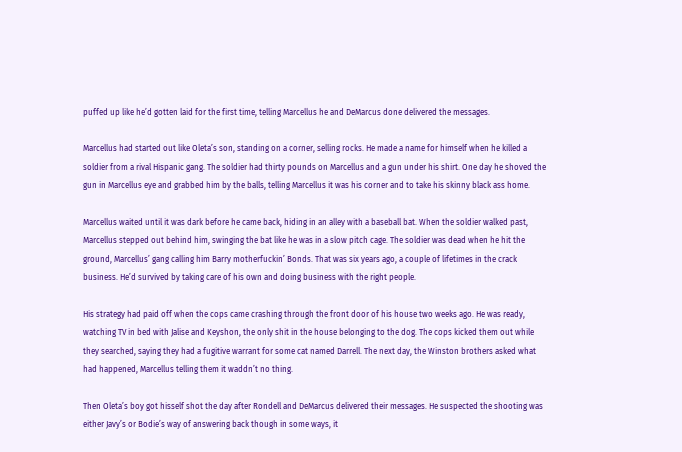puffed up like he’d gotten laid for the first time, telling Marcellus he and DeMarcus done delivered the messages.

Marcellus had started out like Oleta’s son, standing on a corner, selling rocks. He made a name for himself when he killed a soldier from a rival Hispanic gang. The soldier had thirty pounds on Marcellus and a gun under his shirt. One day he shoved the gun in Marcellus eye and grabbed him by the balls, telling Marcellus it was his corner and to take his skinny black ass home.

Marcellus waited until it was dark before he came back, hiding in an alley with a baseball bat. When the soldier walked past, Marcellus stepped out behind him, swinging the bat like he was in a slow pitch cage. The soldier was dead when he hit the ground, Marcellus’ gang calling him Barry motherfuckin’ Bonds. That was six years ago, a couple of lifetimes in the crack business. He’d survived by taking care of his own and doing business with the right people.

His strategy had paid off when the cops came crashing through the front door of his house two weeks ago. He was ready, watching TV in bed with Jalise and Keyshon, the only shit in the house belonging to the dog. The cops kicked them out while they searched, saying they had a fugitive warrant for some cat named Darrell. The next day, the Winston brothers asked what had happened, Marcellus telling them it waddn’t no thing.

Then Oleta’s boy got hisself shot the day after Rondell and DeMarcus delivered their messages. He suspected the shooting was either Javy’s or Bodie’s way of answering back though in some ways, it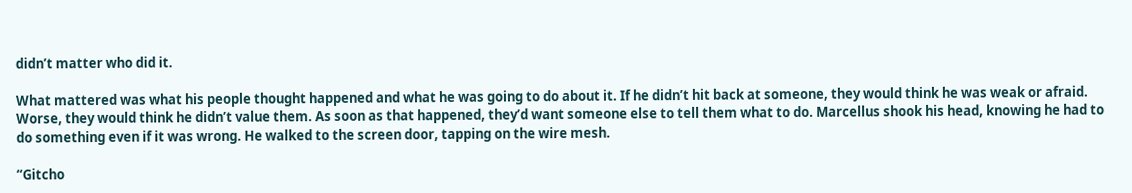didn’t matter who did it.

What mattered was what his people thought happened and what he was going to do about it. If he didn’t hit back at someone, they would think he was weak or afraid. Worse, they would think he didn’t value them. As soon as that happened, they’d want someone else to tell them what to do. Marcellus shook his head, knowing he had to do something even if it was wrong. He walked to the screen door, tapping on the wire mesh.

“Gitcho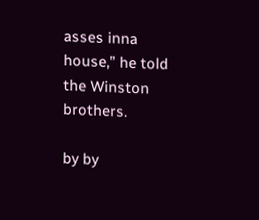asses inna house,” he told the Winston brothers.

by by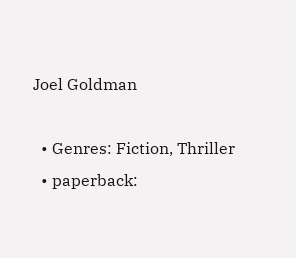Joel Goldman

  • Genres: Fiction, Thriller
  • paperback: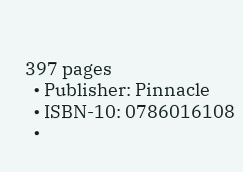397 pages
  • Publisher: Pinnacle
  • ISBN-10: 0786016108
  •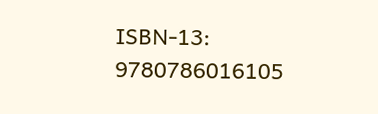ISBN-13: 9780786016105